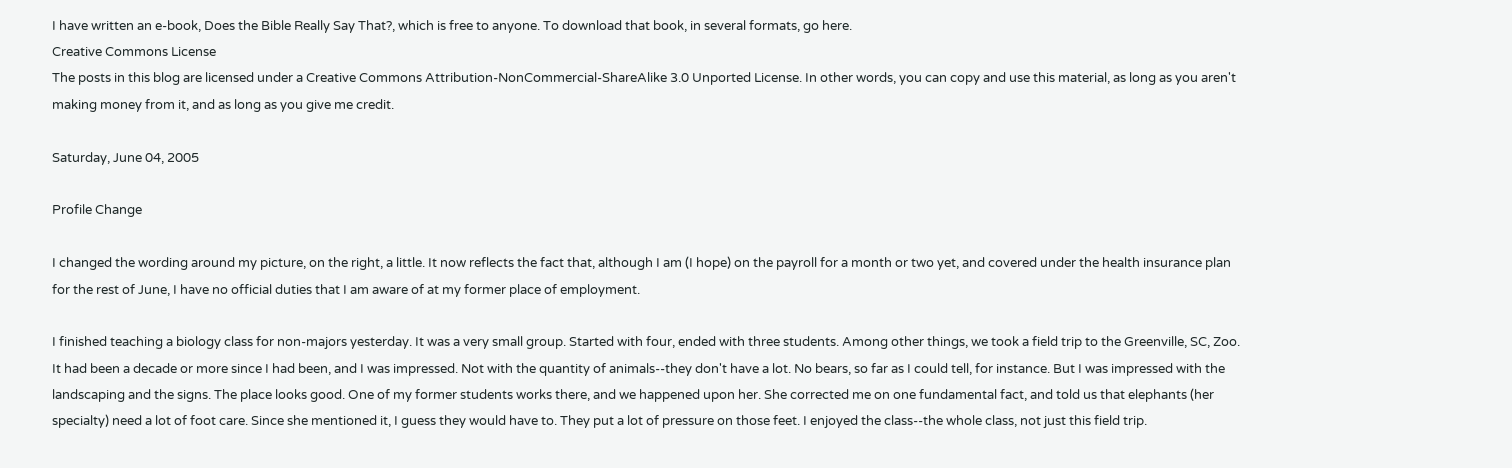I have written an e-book, Does the Bible Really Say That?, which is free to anyone. To download that book, in several formats, go here.
Creative Commons License
The posts in this blog are licensed under a Creative Commons Attribution-NonCommercial-ShareAlike 3.0 Unported License. In other words, you can copy and use this material, as long as you aren't making money from it, and as long as you give me credit.

Saturday, June 04, 2005

Profile Change

I changed the wording around my picture, on the right, a little. It now reflects the fact that, although I am (I hope) on the payroll for a month or two yet, and covered under the health insurance plan for the rest of June, I have no official duties that I am aware of at my former place of employment.

I finished teaching a biology class for non-majors yesterday. It was a very small group. Started with four, ended with three students. Among other things, we took a field trip to the Greenville, SC, Zoo. It had been a decade or more since I had been, and I was impressed. Not with the quantity of animals--they don't have a lot. No bears, so far as I could tell, for instance. But I was impressed with the landscaping and the signs. The place looks good. One of my former students works there, and we happened upon her. She corrected me on one fundamental fact, and told us that elephants (her specialty) need a lot of foot care. Since she mentioned it, I guess they would have to. They put a lot of pressure on those feet. I enjoyed the class--the whole class, not just this field trip.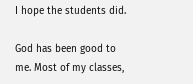I hope the students did.

God has been good to me. Most of my classes,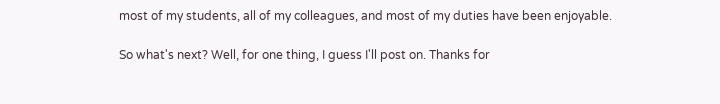most of my students, all of my colleagues, and most of my duties have been enjoyable.

So what's next? Well, for one thing, I guess I'll post on. Thanks for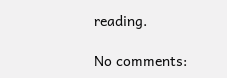reading.

No comments: